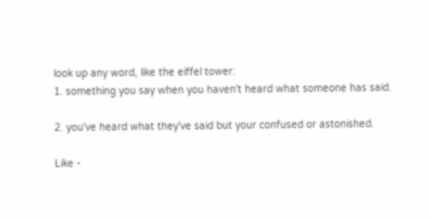look up any word, like the eiffel tower:
1. something you say when you haven't heard what someone has said.

2. you've heard what they've said but your confused or astonished.

Like -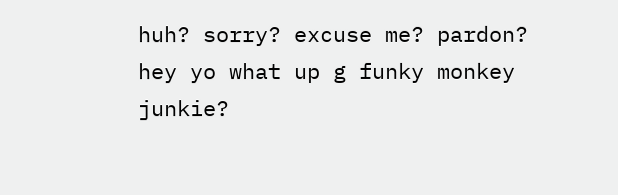huh? sorry? excuse me? pardon?
hey yo what up g funky monkey junkie?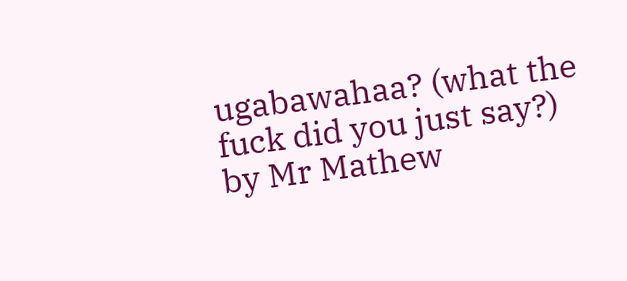ugabawahaa? (what the fuck did you just say?)
by Mr Mathew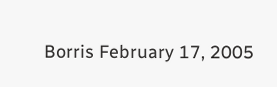Borris February 17, 2005